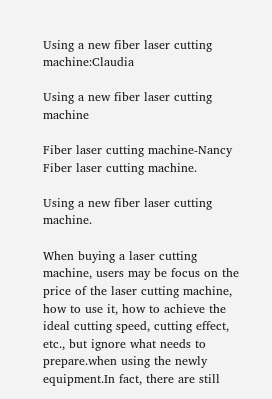Using a new fiber laser cutting machine:Claudia

Using a new fiber laser cutting machine

Fiber laser cutting machine-Nancy
Fiber laser cutting machine.

Using a new fiber laser cutting machine.

When buying a laser cutting machine, users may be focus on the price of the laser cutting machine, how to use it, how to achieve the ideal cutting speed, cutting effect, etc., but ignore what needs to prepare.when using the newly equipment.In fact, there are still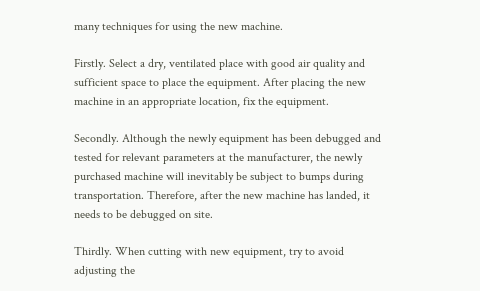many techniques for using the new machine.

Firstly. Select a dry, ventilated place with good air quality and sufficient space to place the equipment. After placing the new machine in an appropriate location, fix the equipment.

Secondly. Although the newly equipment has been debugged and tested for relevant parameters at the manufacturer, the newly purchased machine will inevitably be subject to bumps during transportation. Therefore, after the new machine has landed, it needs to be debugged on site.

Thirdly. When cutting with new equipment, try to avoid adjusting the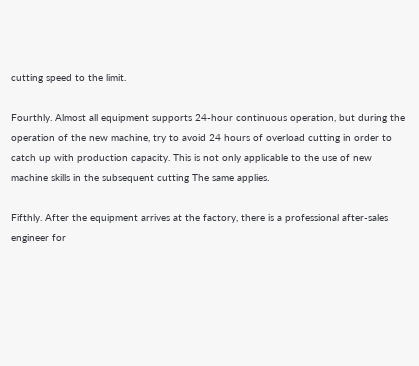cutting speed to the limit.

Fourthly. Almost all equipment supports 24-hour continuous operation, but during the operation of the new machine, try to avoid 24 hours of overload cutting in order to catch up with production capacity. This is not only applicable to the use of new machine skills in the subsequent cutting The same applies.

Fifthly. After the equipment arrives at the factory, there is a professional after-sales engineer for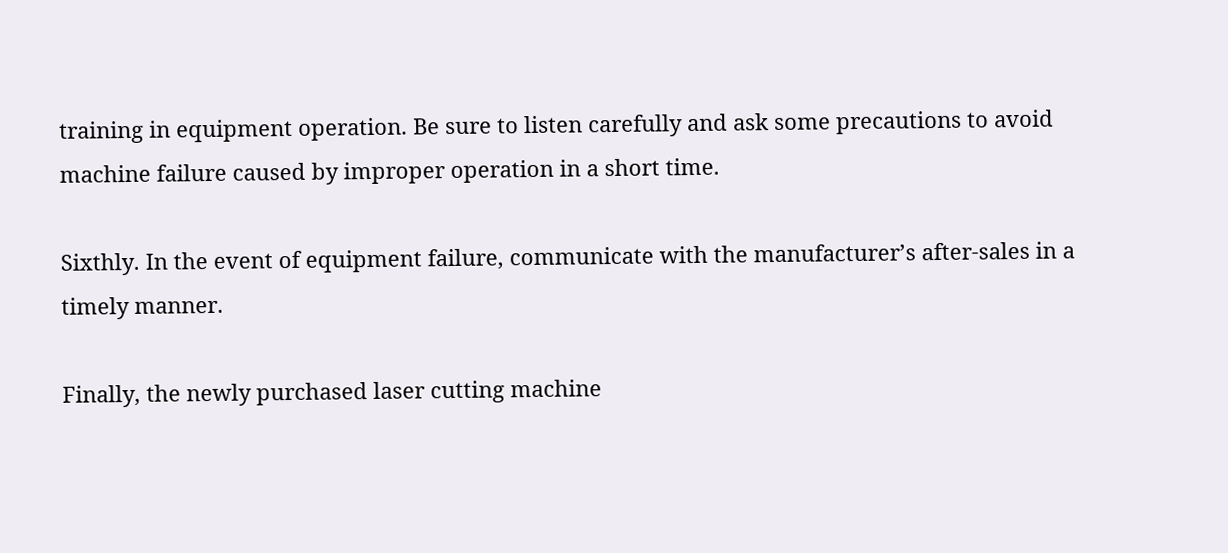training in equipment operation. Be sure to listen carefully and ask some precautions to avoid machine failure caused by improper operation in a short time.

Sixthly. In the event of equipment failure, communicate with the manufacturer’s after-sales in a timely manner.

Finally, the newly purchased laser cutting machine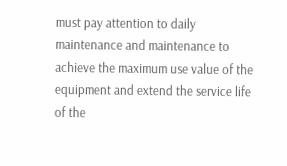must pay attention to daily maintenance and maintenance to achieve the maximum use value of the equipment and extend the service life of the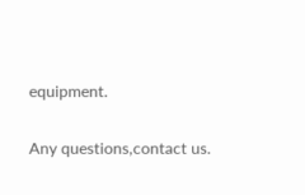equipment.

Any questions,contact us.